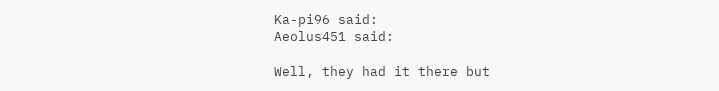Ka-pi96 said:
Aeolus451 said:

Well, they had it there but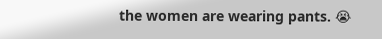the women are wearing pants. 😭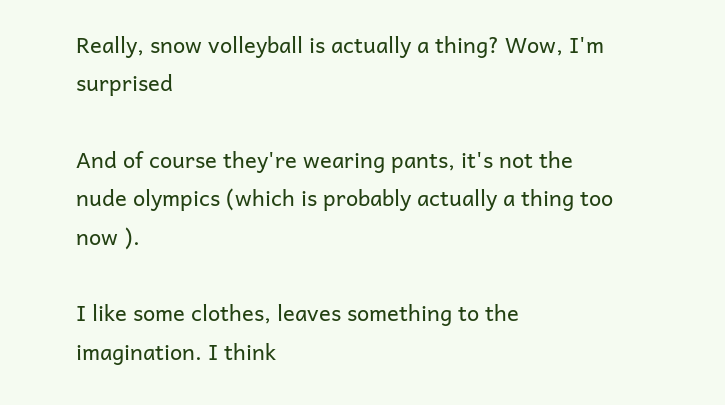Really, snow volleyball is actually a thing? Wow, I'm surprised

And of course they're wearing pants, it's not the nude olympics (which is probably actually a thing too now ).

I like some clothes, leaves something to the imagination. I think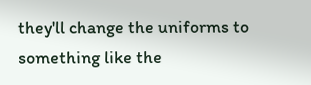they'll change the uniforms to something like the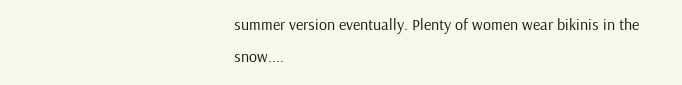summer version eventually. Plenty of women wear bikinis in the snow....